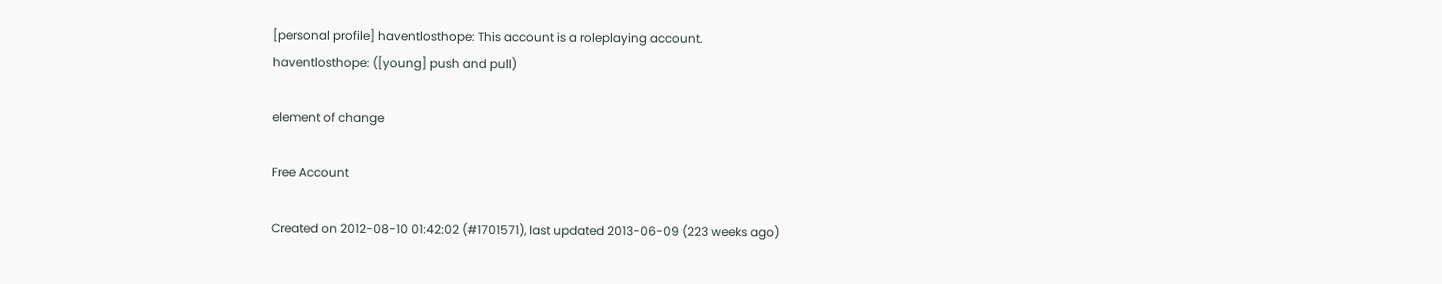[personal profile] haventlosthope: This account is a roleplaying account.
haventlosthope: ([young] push and pull)

element of change

Free Account

Created on 2012-08-10 01:42:02 (#1701571), last updated 2013-06-09 (223 weeks ago)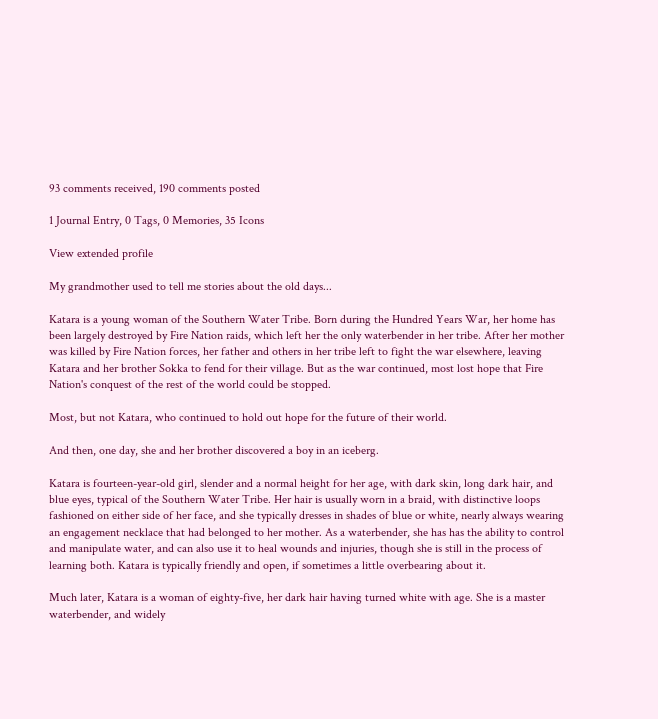93 comments received, 190 comments posted

1 Journal Entry, 0 Tags, 0 Memories, 35 Icons

View extended profile

My grandmother used to tell me stories about the old days...

Katara is a young woman of the Southern Water Tribe. Born during the Hundred Years War, her home has been largely destroyed by Fire Nation raids, which left her the only waterbender in her tribe. After her mother was killed by Fire Nation forces, her father and others in her tribe left to fight the war elsewhere, leaving Katara and her brother Sokka to fend for their village. But as the war continued, most lost hope that Fire Nation's conquest of the rest of the world could be stopped.

Most, but not Katara, who continued to hold out hope for the future of their world.

And then, one day, she and her brother discovered a boy in an iceberg.

Katara is fourteen-year-old girl, slender and a normal height for her age, with dark skin, long dark hair, and blue eyes, typical of the Southern Water Tribe. Her hair is usually worn in a braid, with distinctive loops fashioned on either side of her face, and she typically dresses in shades of blue or white, nearly always wearing an engagement necklace that had belonged to her mother. As a waterbender, she has has the ability to control and manipulate water, and can also use it to heal wounds and injuries, though she is still in the process of learning both. Katara is typically friendly and open, if sometimes a little overbearing about it.

Much later, Katara is a woman of eighty-five, her dark hair having turned white with age. She is a master waterbender, and widely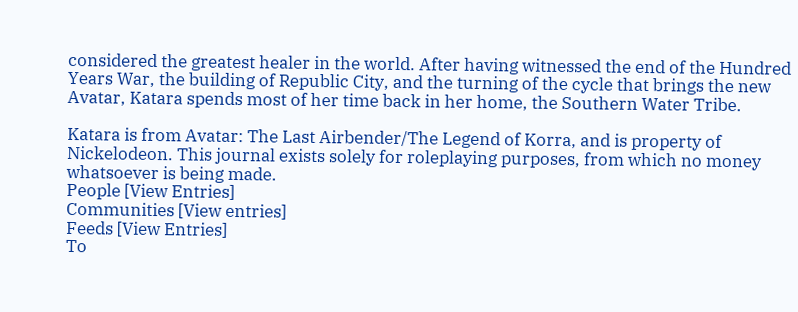considered the greatest healer in the world. After having witnessed the end of the Hundred Years War, the building of Republic City, and the turning of the cycle that brings the new Avatar, Katara spends most of her time back in her home, the Southern Water Tribe.

Katara is from Avatar: The Last Airbender/The Legend of Korra, and is property of Nickelodeon. This journal exists solely for roleplaying purposes, from which no money whatsoever is being made.
People [View Entries]
Communities [View entries]
Feeds [View Entries]
To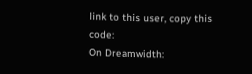link to this user, copy this code:
On Dreamwidth: